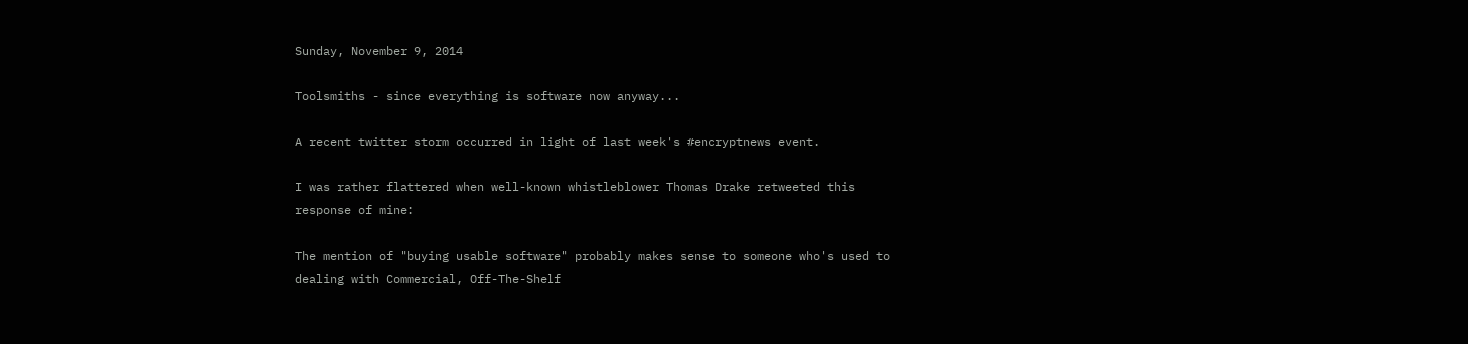Sunday, November 9, 2014

Toolsmiths - since everything is software now anyway...

A recent twitter storm occurred in light of last week's #encryptnews event.

I was rather flattered when well-known whistleblower Thomas Drake retweeted this response of mine:

The mention of "buying usable software" probably makes sense to someone who's used to dealing with Commercial, Off-The-Shelf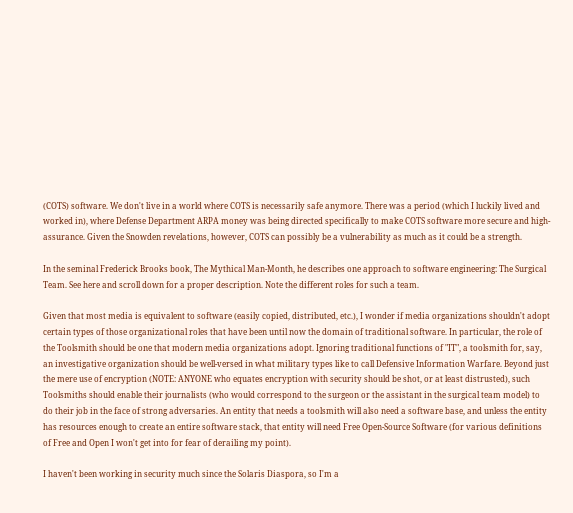(COTS) software. We don't live in a world where COTS is necessarily safe anymore. There was a period (which I luckily lived and worked in), where Defense Department ARPA money was being directed specifically to make COTS software more secure and high-assurance. Given the Snowden revelations, however, COTS can possibly be a vulnerability as much as it could be a strength.

In the seminal Frederick Brooks book, The Mythical Man-Month, he describes one approach to software engineering: The Surgical Team. See here and scroll down for a proper description. Note the different roles for such a team.

Given that most media is equivalent to software (easily copied, distributed, etc.), I wonder if media organizations shouldn't adopt certain types of those organizational roles that have been until now the domain of traditional software. In particular, the role of the Toolsmith should be one that modern media organizations adopt. Ignoring traditional functions of "IT", a toolsmith for, say, an investigative organization should be well-versed in what military types like to call Defensive Information Warfare. Beyond just the mere use of encryption (NOTE: ANYONE who equates encryption with security should be shot, or at least distrusted), such Toolsmiths should enable their journalists (who would correspond to the surgeon or the assistant in the surgical team model) to do their job in the face of strong adversaries. An entity that needs a toolsmith will also need a software base, and unless the entity has resources enough to create an entire software stack, that entity will need Free Open-Source Software (for various definitions of Free and Open I won't get into for fear of derailing my point).

I haven't been working in security much since the Solaris Diaspora, so I'm a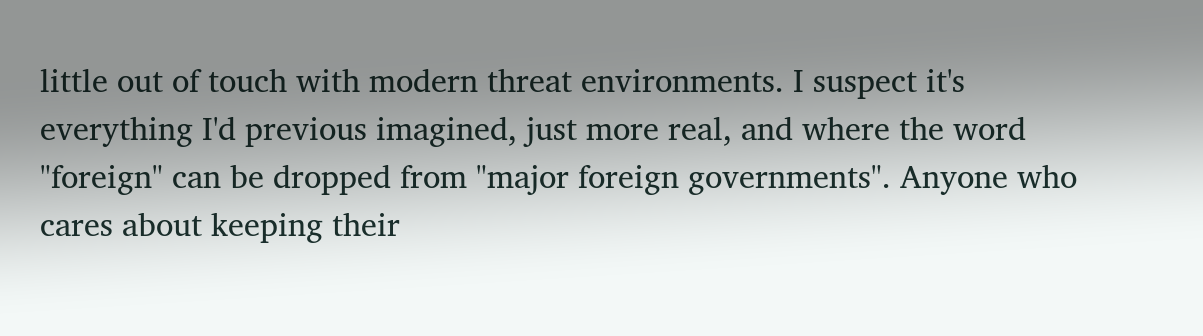little out of touch with modern threat environments. I suspect it's everything I'd previous imagined, just more real, and where the word "foreign" can be dropped from "major foreign governments". Anyone who cares about keeping their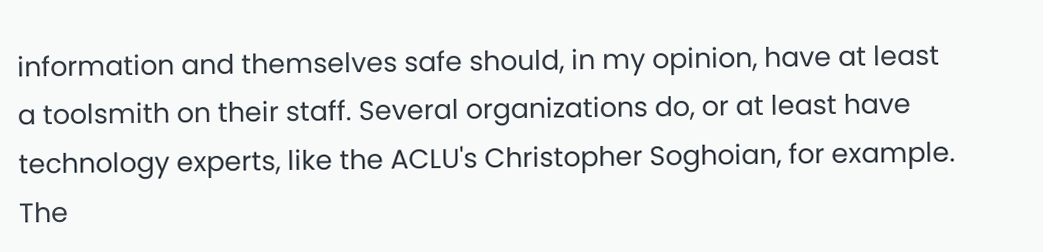information and themselves safe should, in my opinion, have at least a toolsmith on their staff. Several organizations do, or at least have technology experts, like the ACLU's Christopher Soghoian, for example. The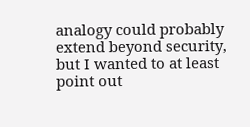analogy could probably extend beyond security, but I wanted to at least point out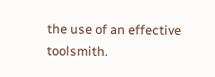the use of an effective toolsmith.